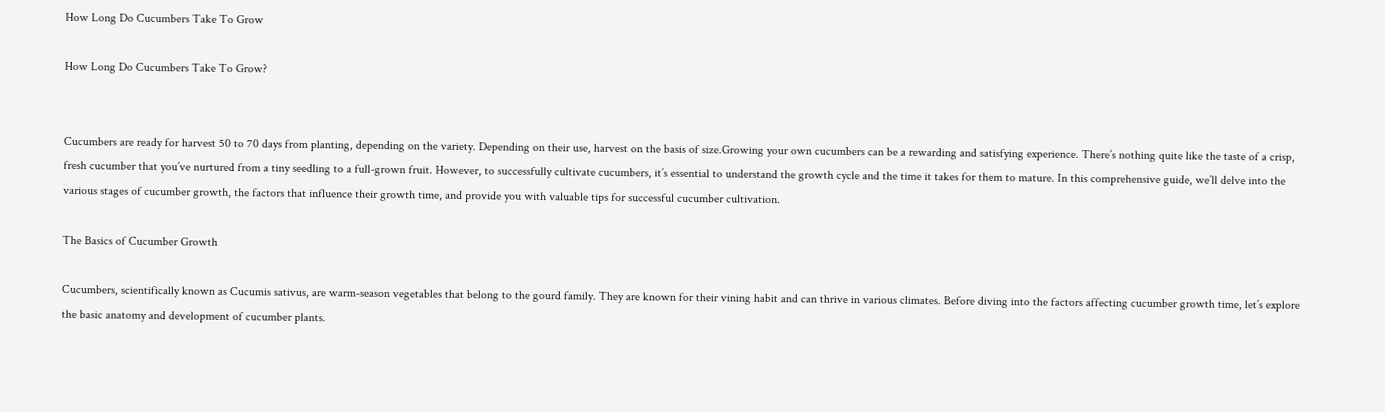How Long Do Cucumbers Take To Grow

How Long Do Cucumbers Take To Grow?


Cucumbers are ready for harvest 50 to 70 days from planting, depending on the variety. Depending on their use, harvest on the basis of size.Growing your own cucumbers can be a rewarding and satisfying experience. There’s nothing quite like the taste of a crisp, fresh cucumber that you’ve nurtured from a tiny seedling to a full-grown fruit. However, to successfully cultivate cucumbers, it’s essential to understand the growth cycle and the time it takes for them to mature. In this comprehensive guide, we’ll delve into the various stages of cucumber growth, the factors that influence their growth time, and provide you with valuable tips for successful cucumber cultivation.

The Basics of Cucumber Growth

Cucumbers, scientifically known as Cucumis sativus, are warm-season vegetables that belong to the gourd family. They are known for their vining habit and can thrive in various climates. Before diving into the factors affecting cucumber growth time, let’s explore the basic anatomy and development of cucumber plants.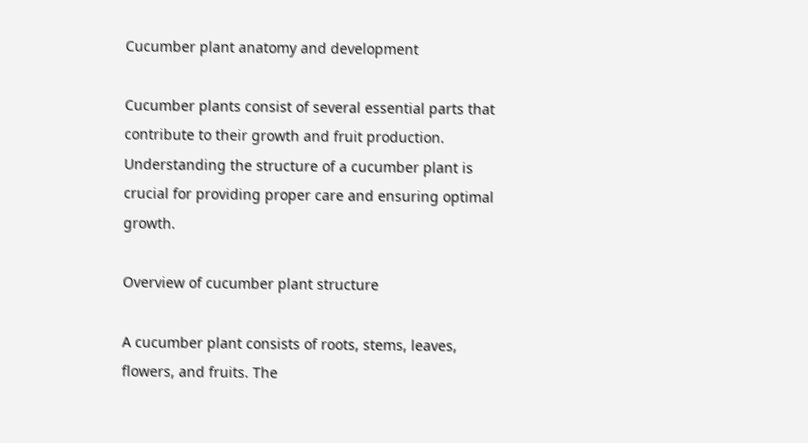Cucumber plant anatomy and development

Cucumber plants consist of several essential parts that contribute to their growth and fruit production. Understanding the structure of a cucumber plant is crucial for providing proper care and ensuring optimal growth.

Overview of cucumber plant structure

A cucumber plant consists of roots, stems, leaves, flowers, and fruits. The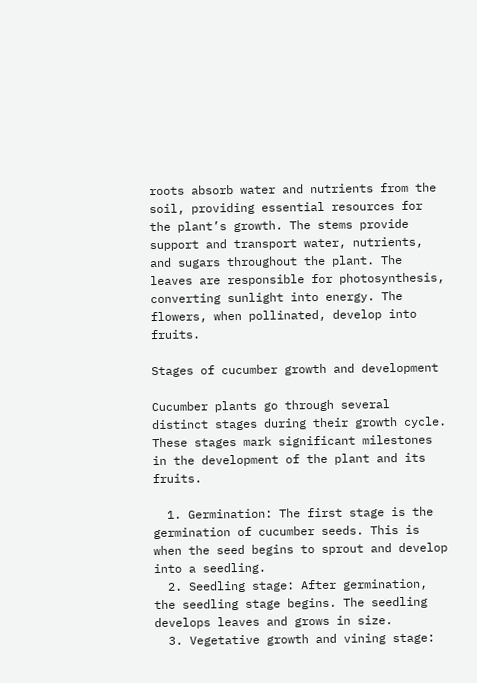roots absorb water and nutrients from the soil, providing essential resources for the plant’s growth. The stems provide support and transport water, nutrients, and sugars throughout the plant. The leaves are responsible for photosynthesis, converting sunlight into energy. The flowers, when pollinated, develop into fruits.

Stages of cucumber growth and development

Cucumber plants go through several distinct stages during their growth cycle. These stages mark significant milestones in the development of the plant and its fruits.

  1. Germination: The first stage is the germination of cucumber seeds. This is when the seed begins to sprout and develop into a seedling.
  2. Seedling stage: After germination, the seedling stage begins. The seedling develops leaves and grows in size.
  3. Vegetative growth and vining stage: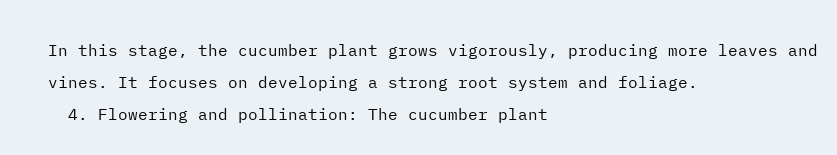In this stage, the cucumber plant grows vigorously, producing more leaves and vines. It focuses on developing a strong root system and foliage.
  4. Flowering and pollination: The cucumber plant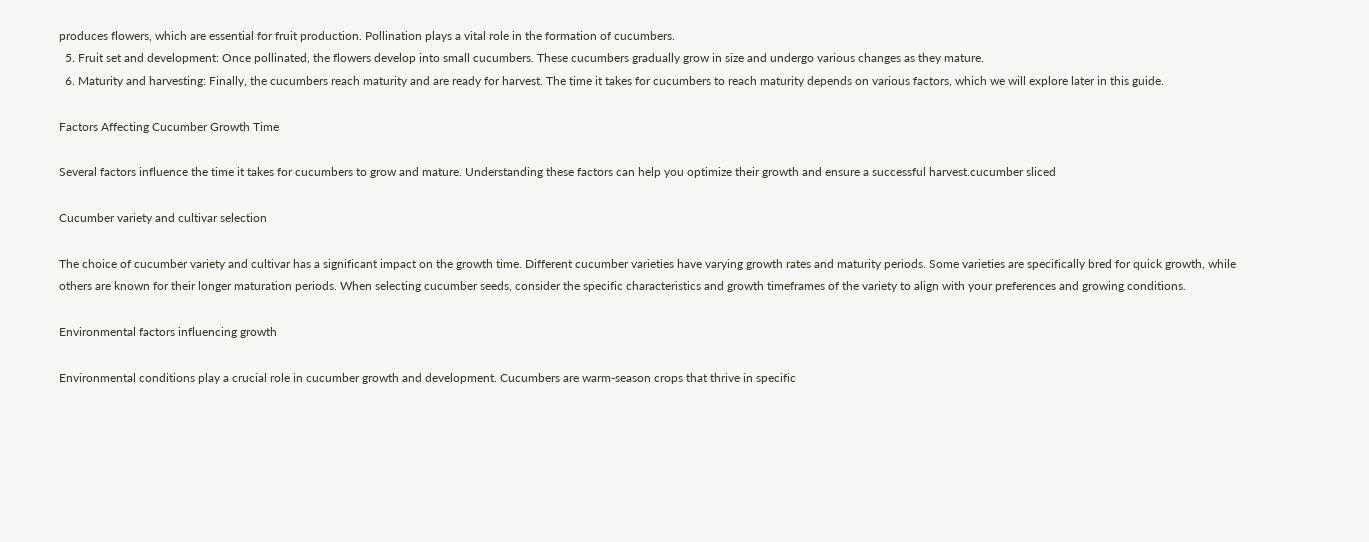produces flowers, which are essential for fruit production. Pollination plays a vital role in the formation of cucumbers.
  5. Fruit set and development: Once pollinated, the flowers develop into small cucumbers. These cucumbers gradually grow in size and undergo various changes as they mature.
  6. Maturity and harvesting: Finally, the cucumbers reach maturity and are ready for harvest. The time it takes for cucumbers to reach maturity depends on various factors, which we will explore later in this guide.

Factors Affecting Cucumber Growth Time

Several factors influence the time it takes for cucumbers to grow and mature. Understanding these factors can help you optimize their growth and ensure a successful harvest.cucumber sliced

Cucumber variety and cultivar selection

The choice of cucumber variety and cultivar has a significant impact on the growth time. Different cucumber varieties have varying growth rates and maturity periods. Some varieties are specifically bred for quick growth, while others are known for their longer maturation periods. When selecting cucumber seeds, consider the specific characteristics and growth timeframes of the variety to align with your preferences and growing conditions.

Environmental factors influencing growth

Environmental conditions play a crucial role in cucumber growth and development. Cucumbers are warm-season crops that thrive in specific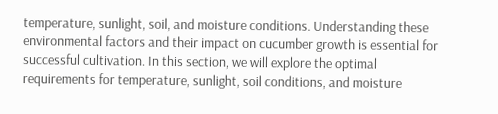temperature, sunlight, soil, and moisture conditions. Understanding these environmental factors and their impact on cucumber growth is essential for successful cultivation. In this section, we will explore the optimal requirements for temperature, sunlight, soil conditions, and moisture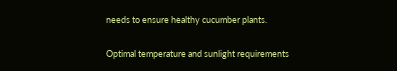needs to ensure healthy cucumber plants.

Optimal temperature and sunlight requirements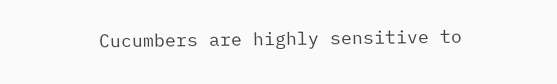Cucumbers are highly sensitive to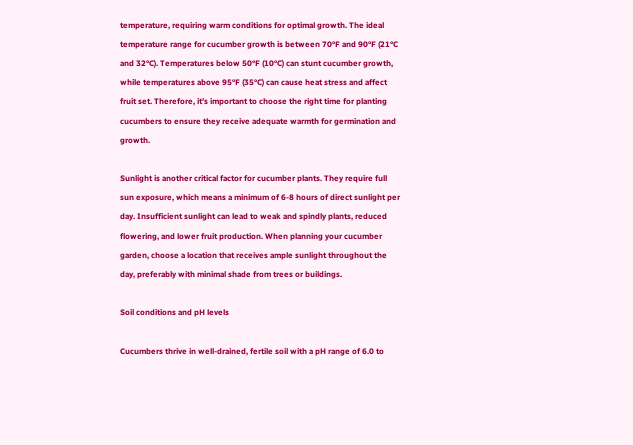temperature, requiring warm conditions for optimal growth. The ideal temperature range for cucumber growth is between 70°F and 90°F (21°C and 32°C). Temperatures below 50°F (10°C) can stunt cucumber growth, while temperatures above 95°F (35°C) can cause heat stress and affect fruit set. Therefore, it’s important to choose the right time for planting cucumbers to ensure they receive adequate warmth for germination and growth.

Sunlight is another critical factor for cucumber plants. They require full sun exposure, which means a minimum of 6-8 hours of direct sunlight per day. Insufficient sunlight can lead to weak and spindly plants, reduced flowering, and lower fruit production. When planning your cucumber garden, choose a location that receives ample sunlight throughout the day, preferably with minimal shade from trees or buildings.

Soil conditions and pH levels

Cucumbers thrive in well-drained, fertile soil with a pH range of 6.0 to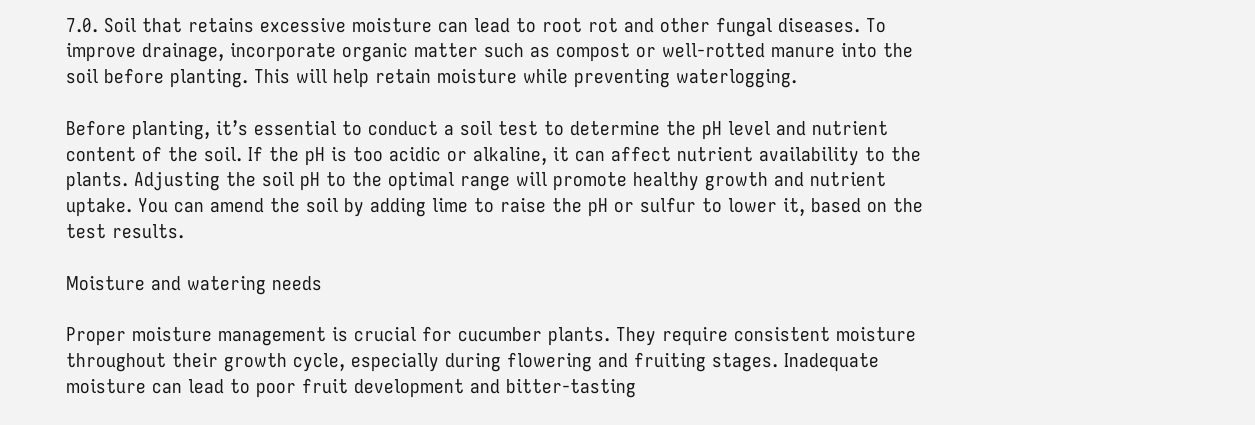7.0. Soil that retains excessive moisture can lead to root rot and other fungal diseases. To improve drainage, incorporate organic matter such as compost or well-rotted manure into the soil before planting. This will help retain moisture while preventing waterlogging.

Before planting, it’s essential to conduct a soil test to determine the pH level and nutrient content of the soil. If the pH is too acidic or alkaline, it can affect nutrient availability to the plants. Adjusting the soil pH to the optimal range will promote healthy growth and nutrient uptake. You can amend the soil by adding lime to raise the pH or sulfur to lower it, based on the test results.

Moisture and watering needs

Proper moisture management is crucial for cucumber plants. They require consistent moisture throughout their growth cycle, especially during flowering and fruiting stages. Inadequate moisture can lead to poor fruit development and bitter-tasting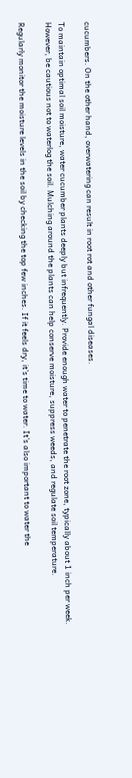cucumbers. On the other hand, overwatering can result in root rot and other fungal diseases.

To maintain optimal soil moisture, water cucumber plants deeply but infrequently. Provide enough water to penetrate the root zone, typically about 1 inch per week. However, be cautious not to waterlog the soil. Mulching around the plants can help conserve moisture, suppress weeds, and regulate soil temperature.

Regularly monitor the moisture levels in the soil by checking the top few inches. If it feels dry, it’s time to water. It’s also important to water the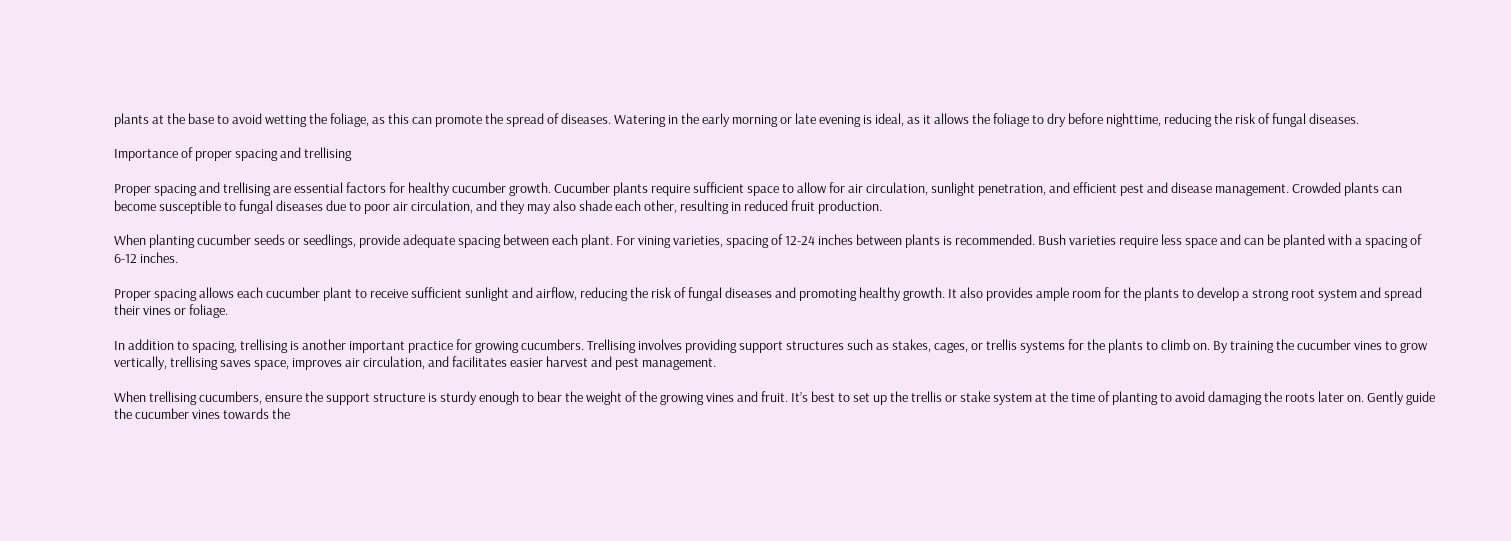plants at the base to avoid wetting the foliage, as this can promote the spread of diseases. Watering in the early morning or late evening is ideal, as it allows the foliage to dry before nighttime, reducing the risk of fungal diseases.

Importance of proper spacing and trellising

Proper spacing and trellising are essential factors for healthy cucumber growth. Cucumber plants require sufficient space to allow for air circulation, sunlight penetration, and efficient pest and disease management. Crowded plants can become susceptible to fungal diseases due to poor air circulation, and they may also shade each other, resulting in reduced fruit production.

When planting cucumber seeds or seedlings, provide adequate spacing between each plant. For vining varieties, spacing of 12-24 inches between plants is recommended. Bush varieties require less space and can be planted with a spacing of 6-12 inches.

Proper spacing allows each cucumber plant to receive sufficient sunlight and airflow, reducing the risk of fungal diseases and promoting healthy growth. It also provides ample room for the plants to develop a strong root system and spread their vines or foliage.

In addition to spacing, trellising is another important practice for growing cucumbers. Trellising involves providing support structures such as stakes, cages, or trellis systems for the plants to climb on. By training the cucumber vines to grow vertically, trellising saves space, improves air circulation, and facilitates easier harvest and pest management.

When trellising cucumbers, ensure the support structure is sturdy enough to bear the weight of the growing vines and fruit. It’s best to set up the trellis or stake system at the time of planting to avoid damaging the roots later on. Gently guide the cucumber vines towards the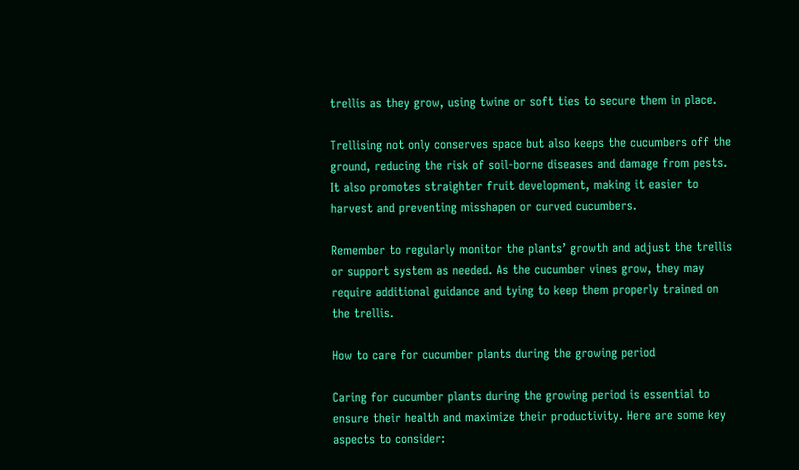trellis as they grow, using twine or soft ties to secure them in place.

Trellising not only conserves space but also keeps the cucumbers off the ground, reducing the risk of soil-borne diseases and damage from pests. It also promotes straighter fruit development, making it easier to harvest and preventing misshapen or curved cucumbers.

Remember to regularly monitor the plants’ growth and adjust the trellis or support system as needed. As the cucumber vines grow, they may require additional guidance and tying to keep them properly trained on the trellis.

How to care for cucumber plants during the growing period

Caring for cucumber plants during the growing period is essential to ensure their health and maximize their productivity. Here are some key aspects to consider: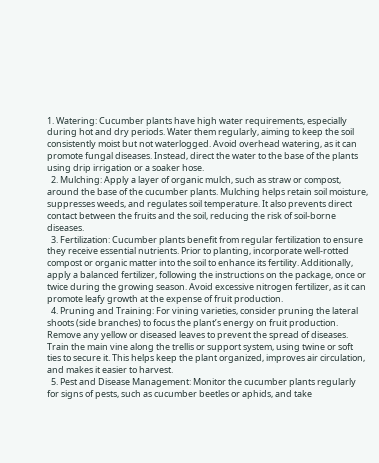1. Watering: Cucumber plants have high water requirements, especially during hot and dry periods. Water them regularly, aiming to keep the soil consistently moist but not waterlogged. Avoid overhead watering, as it can promote fungal diseases. Instead, direct the water to the base of the plants using drip irrigation or a soaker hose.
  2. Mulching: Apply a layer of organic mulch, such as straw or compost, around the base of the cucumber plants. Mulching helps retain soil moisture, suppresses weeds, and regulates soil temperature. It also prevents direct contact between the fruits and the soil, reducing the risk of soil-borne diseases.
  3. Fertilization: Cucumber plants benefit from regular fertilization to ensure they receive essential nutrients. Prior to planting, incorporate well-rotted compost or organic matter into the soil to enhance its fertility. Additionally, apply a balanced fertilizer, following the instructions on the package, once or twice during the growing season. Avoid excessive nitrogen fertilizer, as it can promote leafy growth at the expense of fruit production.
  4. Pruning and Training: For vining varieties, consider pruning the lateral shoots (side branches) to focus the plant’s energy on fruit production. Remove any yellow or diseased leaves to prevent the spread of diseases. Train the main vine along the trellis or support system, using twine or soft ties to secure it. This helps keep the plant organized, improves air circulation, and makes it easier to harvest.
  5. Pest and Disease Management: Monitor the cucumber plants regularly for signs of pests, such as cucumber beetles or aphids, and take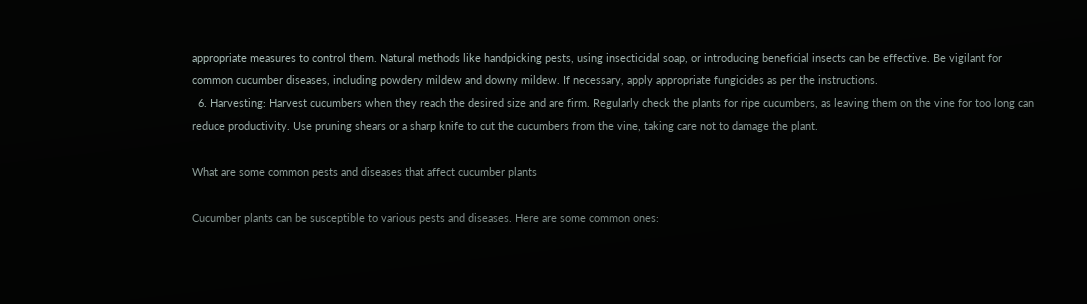appropriate measures to control them. Natural methods like handpicking pests, using insecticidal soap, or introducing beneficial insects can be effective. Be vigilant for common cucumber diseases, including powdery mildew and downy mildew. If necessary, apply appropriate fungicides as per the instructions.
  6. Harvesting: Harvest cucumbers when they reach the desired size and are firm. Regularly check the plants for ripe cucumbers, as leaving them on the vine for too long can reduce productivity. Use pruning shears or a sharp knife to cut the cucumbers from the vine, taking care not to damage the plant.

What are some common pests and diseases that affect cucumber plants

Cucumber plants can be susceptible to various pests and diseases. Here are some common ones: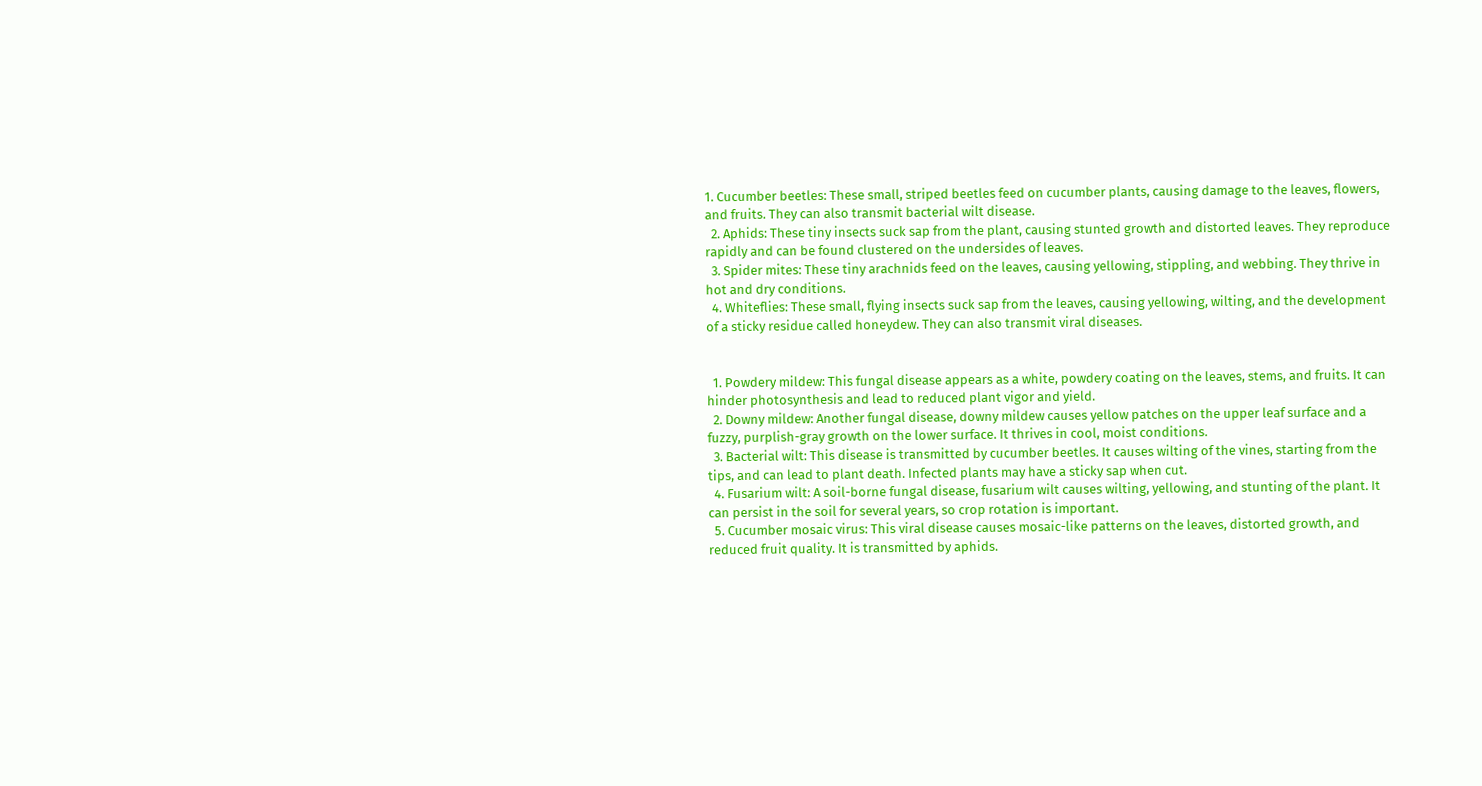1. Cucumber beetles: These small, striped beetles feed on cucumber plants, causing damage to the leaves, flowers, and fruits. They can also transmit bacterial wilt disease.
  2. Aphids: These tiny insects suck sap from the plant, causing stunted growth and distorted leaves. They reproduce rapidly and can be found clustered on the undersides of leaves.
  3. Spider mites: These tiny arachnids feed on the leaves, causing yellowing, stippling, and webbing. They thrive in hot and dry conditions.
  4. Whiteflies: These small, flying insects suck sap from the leaves, causing yellowing, wilting, and the development of a sticky residue called honeydew. They can also transmit viral diseases.


  1. Powdery mildew: This fungal disease appears as a white, powdery coating on the leaves, stems, and fruits. It can hinder photosynthesis and lead to reduced plant vigor and yield.
  2. Downy mildew: Another fungal disease, downy mildew causes yellow patches on the upper leaf surface and a fuzzy, purplish-gray growth on the lower surface. It thrives in cool, moist conditions.
  3. Bacterial wilt: This disease is transmitted by cucumber beetles. It causes wilting of the vines, starting from the tips, and can lead to plant death. Infected plants may have a sticky sap when cut.
  4. Fusarium wilt: A soil-borne fungal disease, fusarium wilt causes wilting, yellowing, and stunting of the plant. It can persist in the soil for several years, so crop rotation is important.
  5. Cucumber mosaic virus: This viral disease causes mosaic-like patterns on the leaves, distorted growth, and reduced fruit quality. It is transmitted by aphids.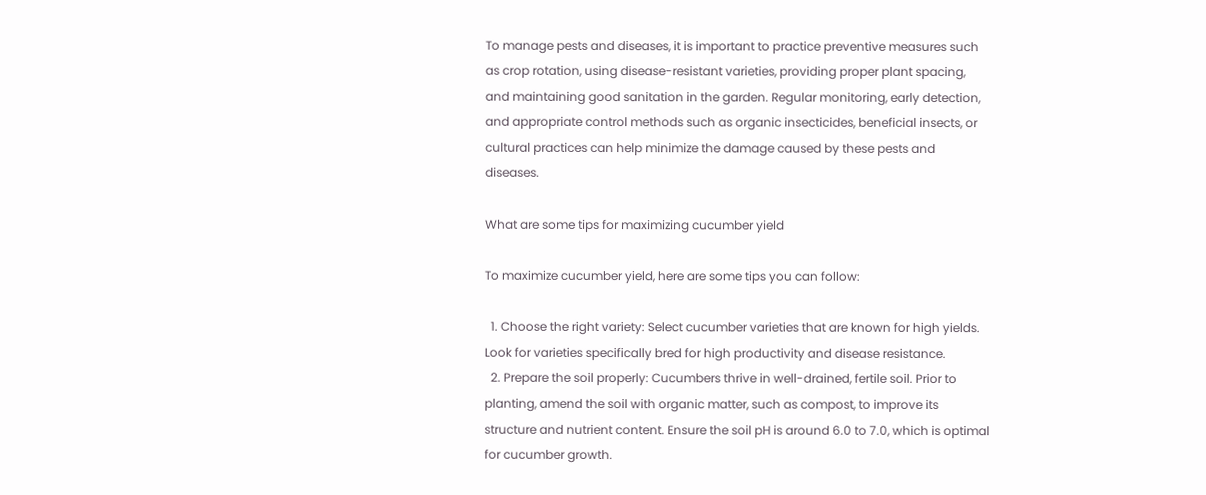To manage pests and diseases, it is important to practice preventive measures such as crop rotation, using disease-resistant varieties, providing proper plant spacing, and maintaining good sanitation in the garden. Regular monitoring, early detection, and appropriate control methods such as organic insecticides, beneficial insects, or cultural practices can help minimize the damage caused by these pests and diseases.

What are some tips for maximizing cucumber yield

To maximize cucumber yield, here are some tips you can follow:

  1. Choose the right variety: Select cucumber varieties that are known for high yields. Look for varieties specifically bred for high productivity and disease resistance.
  2. Prepare the soil properly: Cucumbers thrive in well-drained, fertile soil. Prior to planting, amend the soil with organic matter, such as compost, to improve its structure and nutrient content. Ensure the soil pH is around 6.0 to 7.0, which is optimal for cucumber growth.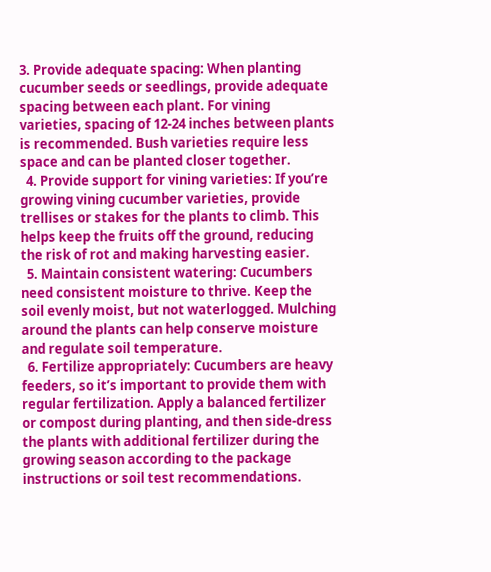3. Provide adequate spacing: When planting cucumber seeds or seedlings, provide adequate spacing between each plant. For vining varieties, spacing of 12-24 inches between plants is recommended. Bush varieties require less space and can be planted closer together.
  4. Provide support for vining varieties: If you’re growing vining cucumber varieties, provide trellises or stakes for the plants to climb. This helps keep the fruits off the ground, reducing the risk of rot and making harvesting easier.
  5. Maintain consistent watering: Cucumbers need consistent moisture to thrive. Keep the soil evenly moist, but not waterlogged. Mulching around the plants can help conserve moisture and regulate soil temperature.
  6. Fertilize appropriately: Cucumbers are heavy feeders, so it’s important to provide them with regular fertilization. Apply a balanced fertilizer or compost during planting, and then side-dress the plants with additional fertilizer during the growing season according to the package instructions or soil test recommendations.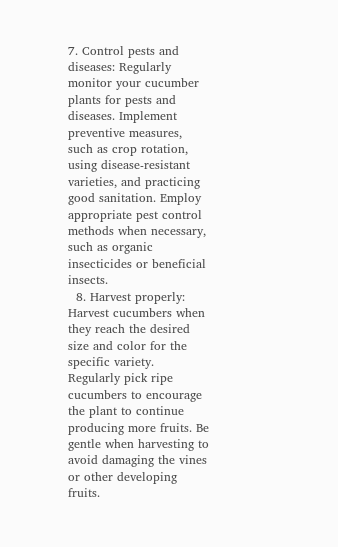7. Control pests and diseases: Regularly monitor your cucumber plants for pests and diseases. Implement preventive measures, such as crop rotation, using disease-resistant varieties, and practicing good sanitation. Employ appropriate pest control methods when necessary, such as organic insecticides or beneficial insects.
  8. Harvest properly: Harvest cucumbers when they reach the desired size and color for the specific variety. Regularly pick ripe cucumbers to encourage the plant to continue producing more fruits. Be gentle when harvesting to avoid damaging the vines or other developing fruits.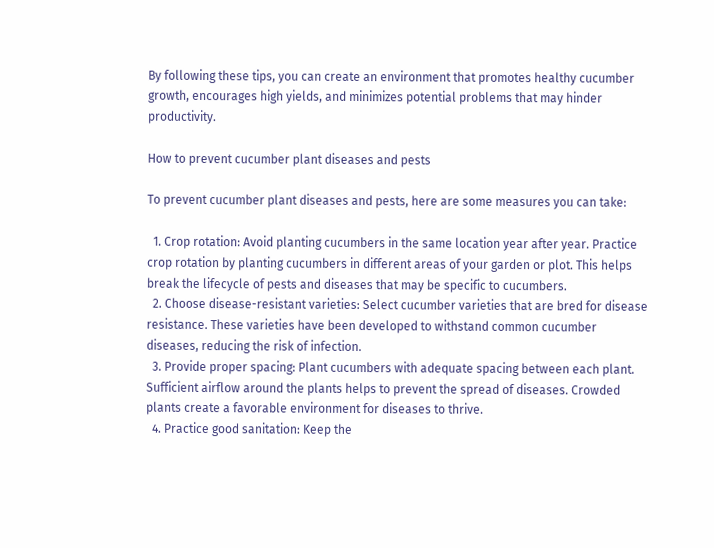By following these tips, you can create an environment that promotes healthy cucumber growth, encourages high yields, and minimizes potential problems that may hinder productivity.

How to prevent cucumber plant diseases and pests

To prevent cucumber plant diseases and pests, here are some measures you can take:

  1. Crop rotation: Avoid planting cucumbers in the same location year after year. Practice crop rotation by planting cucumbers in different areas of your garden or plot. This helps break the lifecycle of pests and diseases that may be specific to cucumbers.
  2. Choose disease-resistant varieties: Select cucumber varieties that are bred for disease resistance. These varieties have been developed to withstand common cucumber diseases, reducing the risk of infection.
  3. Provide proper spacing: Plant cucumbers with adequate spacing between each plant. Sufficient airflow around the plants helps to prevent the spread of diseases. Crowded plants create a favorable environment for diseases to thrive.
  4. Practice good sanitation: Keep the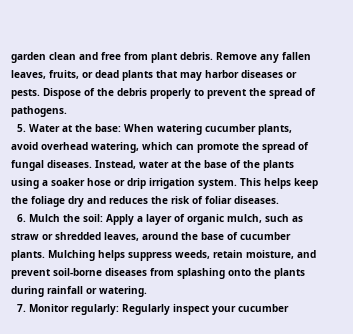garden clean and free from plant debris. Remove any fallen leaves, fruits, or dead plants that may harbor diseases or pests. Dispose of the debris properly to prevent the spread of pathogens.
  5. Water at the base: When watering cucumber plants, avoid overhead watering, which can promote the spread of fungal diseases. Instead, water at the base of the plants using a soaker hose or drip irrigation system. This helps keep the foliage dry and reduces the risk of foliar diseases.
  6. Mulch the soil: Apply a layer of organic mulch, such as straw or shredded leaves, around the base of cucumber plants. Mulching helps suppress weeds, retain moisture, and prevent soil-borne diseases from splashing onto the plants during rainfall or watering.
  7. Monitor regularly: Regularly inspect your cucumber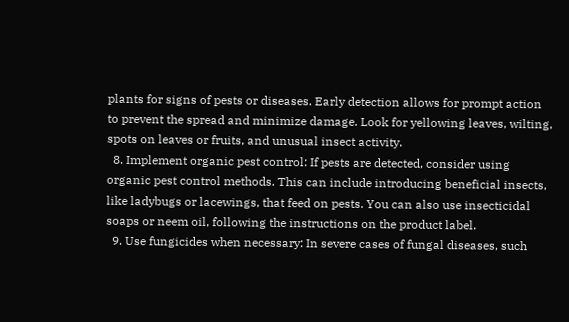plants for signs of pests or diseases. Early detection allows for prompt action to prevent the spread and minimize damage. Look for yellowing leaves, wilting, spots on leaves or fruits, and unusual insect activity.
  8. Implement organic pest control: If pests are detected, consider using organic pest control methods. This can include introducing beneficial insects, like ladybugs or lacewings, that feed on pests. You can also use insecticidal soaps or neem oil, following the instructions on the product label.
  9. Use fungicides when necessary: In severe cases of fungal diseases, such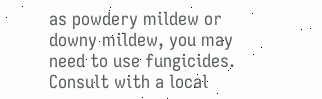as powdery mildew or downy mildew, you may need to use fungicides. Consult with a local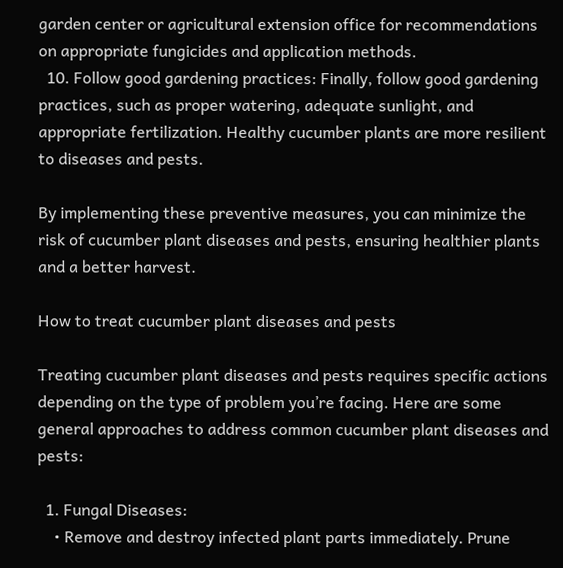garden center or agricultural extension office for recommendations on appropriate fungicides and application methods.
  10. Follow good gardening practices: Finally, follow good gardening practices, such as proper watering, adequate sunlight, and appropriate fertilization. Healthy cucumber plants are more resilient to diseases and pests.

By implementing these preventive measures, you can minimize the risk of cucumber plant diseases and pests, ensuring healthier plants and a better harvest.

How to treat cucumber plant diseases and pests

Treating cucumber plant diseases and pests requires specific actions depending on the type of problem you’re facing. Here are some general approaches to address common cucumber plant diseases and pests:

  1. Fungal Diseases:
    • Remove and destroy infected plant parts immediately. Prune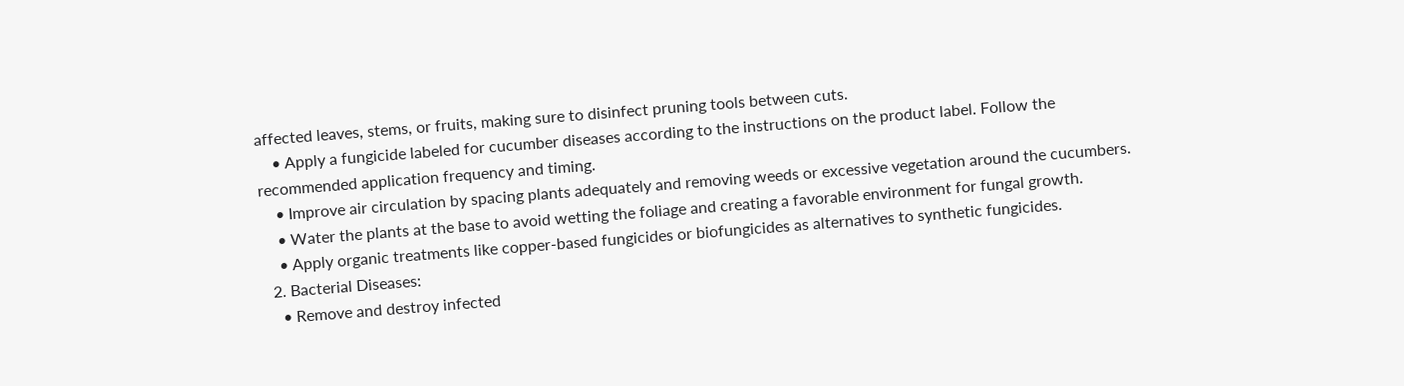affected leaves, stems, or fruits, making sure to disinfect pruning tools between cuts.
    • Apply a fungicide labeled for cucumber diseases according to the instructions on the product label. Follow the recommended application frequency and timing.
    • Improve air circulation by spacing plants adequately and removing weeds or excessive vegetation around the cucumbers.
    • Water the plants at the base to avoid wetting the foliage and creating a favorable environment for fungal growth.
    • Apply organic treatments like copper-based fungicides or biofungicides as alternatives to synthetic fungicides.
  2. Bacterial Diseases:
    • Remove and destroy infected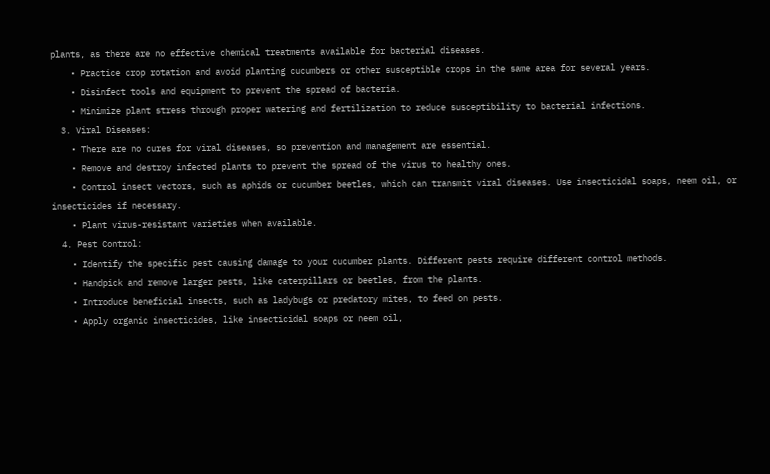plants, as there are no effective chemical treatments available for bacterial diseases.
    • Practice crop rotation and avoid planting cucumbers or other susceptible crops in the same area for several years.
    • Disinfect tools and equipment to prevent the spread of bacteria.
    • Minimize plant stress through proper watering and fertilization to reduce susceptibility to bacterial infections.
  3. Viral Diseases:
    • There are no cures for viral diseases, so prevention and management are essential.
    • Remove and destroy infected plants to prevent the spread of the virus to healthy ones.
    • Control insect vectors, such as aphids or cucumber beetles, which can transmit viral diseases. Use insecticidal soaps, neem oil, or insecticides if necessary.
    • Plant virus-resistant varieties when available.
  4. Pest Control:
    • Identify the specific pest causing damage to your cucumber plants. Different pests require different control methods.
    • Handpick and remove larger pests, like caterpillars or beetles, from the plants.
    • Introduce beneficial insects, such as ladybugs or predatory mites, to feed on pests.
    • Apply organic insecticides, like insecticidal soaps or neem oil,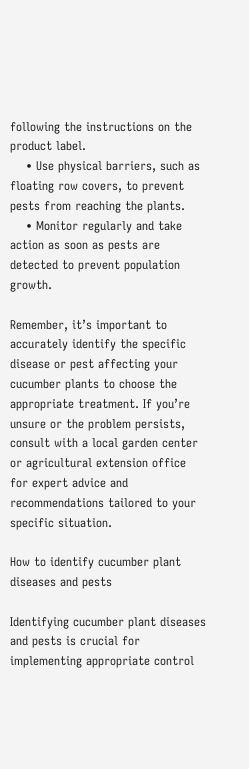following the instructions on the product label.
    • Use physical barriers, such as floating row covers, to prevent pests from reaching the plants.
    • Monitor regularly and take action as soon as pests are detected to prevent population growth.

Remember, it’s important to accurately identify the specific disease or pest affecting your cucumber plants to choose the appropriate treatment. If you’re unsure or the problem persists, consult with a local garden center or agricultural extension office for expert advice and recommendations tailored to your specific situation.

How to identify cucumber plant diseases and pests

Identifying cucumber plant diseases and pests is crucial for implementing appropriate control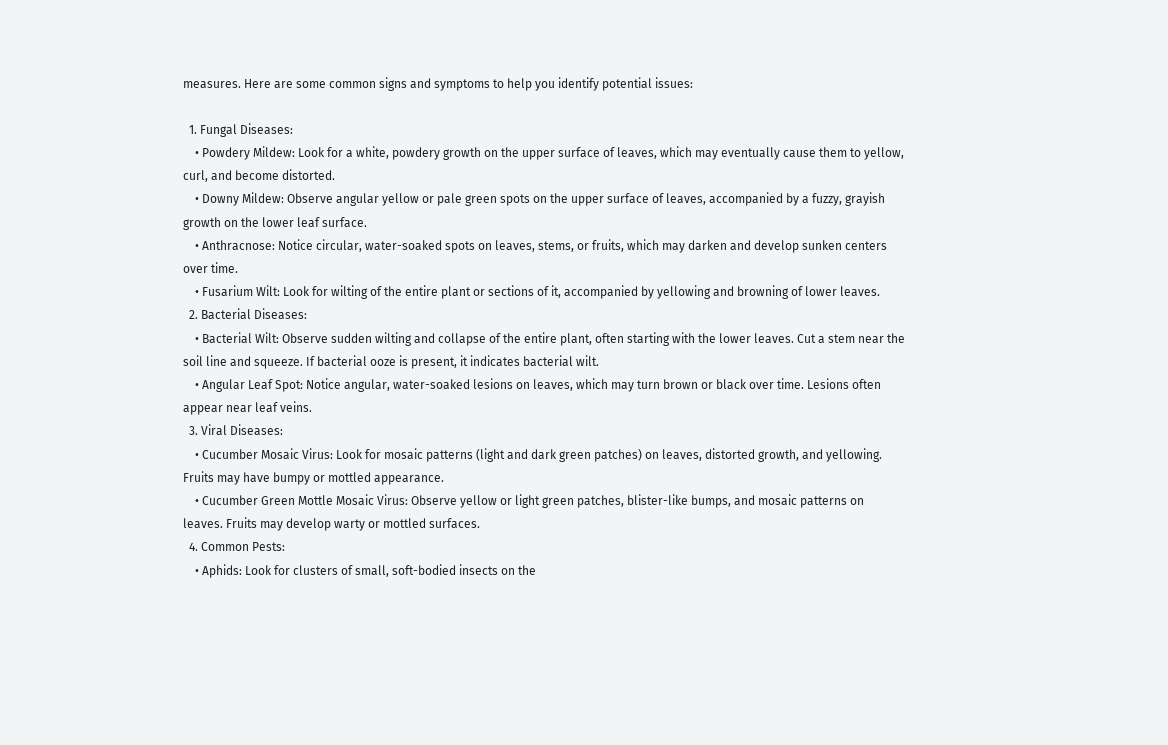measures. Here are some common signs and symptoms to help you identify potential issues:

  1. Fungal Diseases:
    • Powdery Mildew: Look for a white, powdery growth on the upper surface of leaves, which may eventually cause them to yellow, curl, and become distorted.
    • Downy Mildew: Observe angular yellow or pale green spots on the upper surface of leaves, accompanied by a fuzzy, grayish growth on the lower leaf surface.
    • Anthracnose: Notice circular, water-soaked spots on leaves, stems, or fruits, which may darken and develop sunken centers over time.
    • Fusarium Wilt: Look for wilting of the entire plant or sections of it, accompanied by yellowing and browning of lower leaves.
  2. Bacterial Diseases:
    • Bacterial Wilt: Observe sudden wilting and collapse of the entire plant, often starting with the lower leaves. Cut a stem near the soil line and squeeze. If bacterial ooze is present, it indicates bacterial wilt.
    • Angular Leaf Spot: Notice angular, water-soaked lesions on leaves, which may turn brown or black over time. Lesions often appear near leaf veins.
  3. Viral Diseases:
    • Cucumber Mosaic Virus: Look for mosaic patterns (light and dark green patches) on leaves, distorted growth, and yellowing. Fruits may have bumpy or mottled appearance.
    • Cucumber Green Mottle Mosaic Virus: Observe yellow or light green patches, blister-like bumps, and mosaic patterns on leaves. Fruits may develop warty or mottled surfaces.
  4. Common Pests:
    • Aphids: Look for clusters of small, soft-bodied insects on the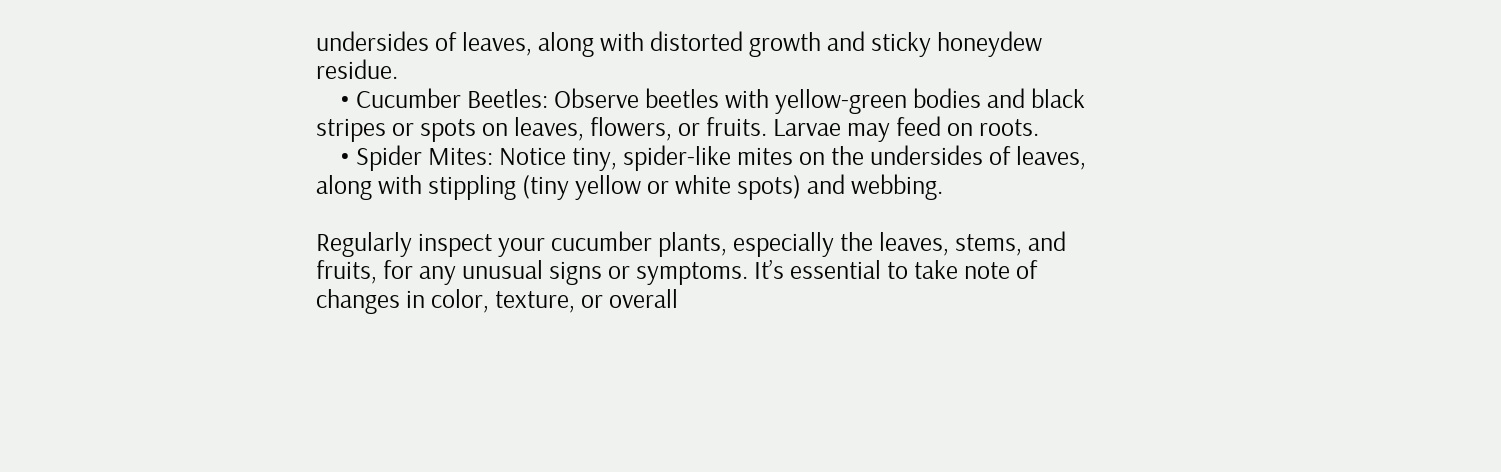undersides of leaves, along with distorted growth and sticky honeydew residue.
    • Cucumber Beetles: Observe beetles with yellow-green bodies and black stripes or spots on leaves, flowers, or fruits. Larvae may feed on roots.
    • Spider Mites: Notice tiny, spider-like mites on the undersides of leaves, along with stippling (tiny yellow or white spots) and webbing.

Regularly inspect your cucumber plants, especially the leaves, stems, and fruits, for any unusual signs or symptoms. It’s essential to take note of changes in color, texture, or overall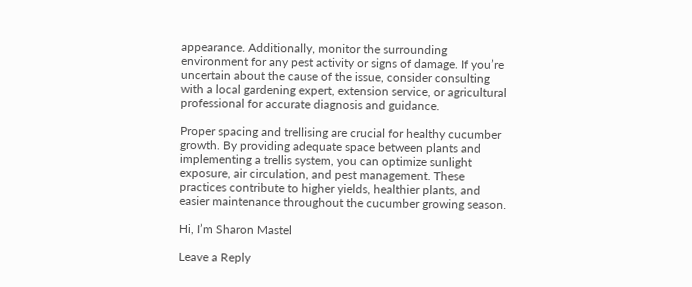appearance. Additionally, monitor the surrounding environment for any pest activity or signs of damage. If you’re uncertain about the cause of the issue, consider consulting with a local gardening expert, extension service, or agricultural professional for accurate diagnosis and guidance.

Proper spacing and trellising are crucial for healthy cucumber growth. By providing adequate space between plants and implementing a trellis system, you can optimize sunlight exposure, air circulation, and pest management. These practices contribute to higher yields, healthier plants, and easier maintenance throughout the cucumber growing season.

Hi, I’m Sharon Mastel

Leave a Reply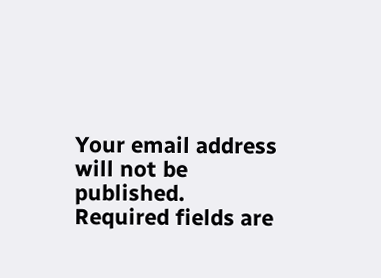Your email address will not be published. Required fields are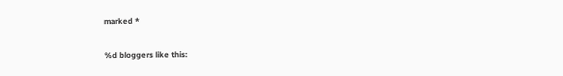marked *

%d bloggers like this: